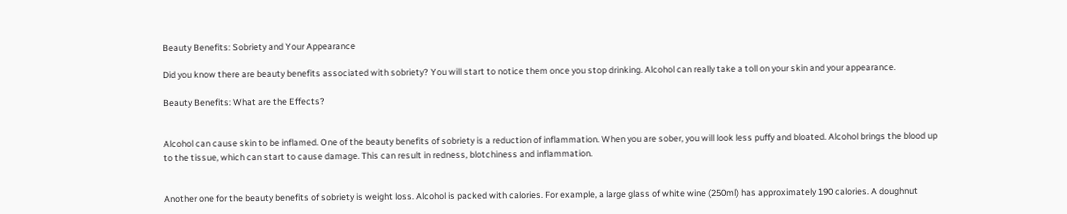Beauty Benefits: Sobriety and Your Appearance

Did you know there are beauty benefits associated with sobriety? You will start to notice them once you stop drinking. Alcohol can really take a toll on your skin and your appearance.

Beauty Benefits: What are the Effects?


Alcohol can cause skin to be inflamed. One of the beauty benefits of sobriety is a reduction of inflammation. When you are sober, you will look less puffy and bloated. Alcohol brings the blood up to the tissue, which can start to cause damage. This can result in redness, blotchiness and inflammation.


Another one for the beauty benefits of sobriety is weight loss. Alcohol is packed with calories. For example, a large glass of white wine (250ml) has approximately 190 calories. A doughnut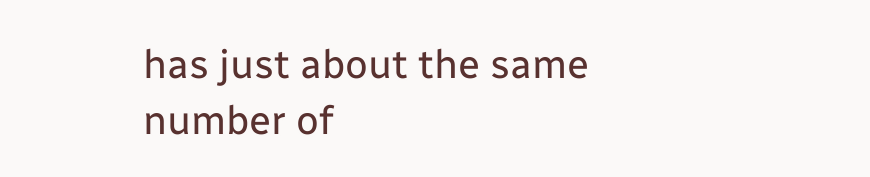has just about the same number of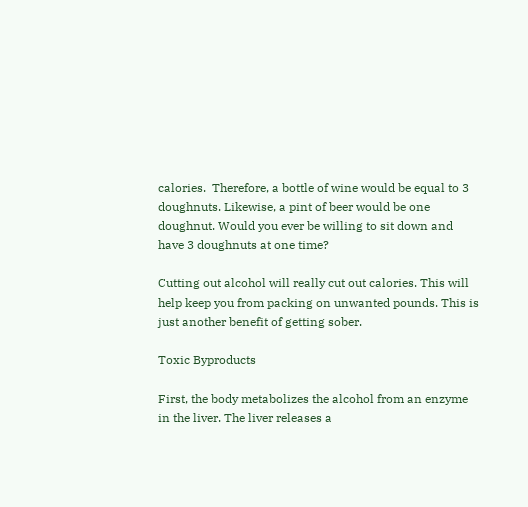calories.  Therefore, a bottle of wine would be equal to 3 doughnuts. Likewise, a pint of beer would be one doughnut. Would you ever be willing to sit down and have 3 doughnuts at one time?

Cutting out alcohol will really cut out calories. This will help keep you from packing on unwanted pounds. This is just another benefit of getting sober.

Toxic Byproducts

First, the body metabolizes the alcohol from an enzyme in the liver. The liver releases a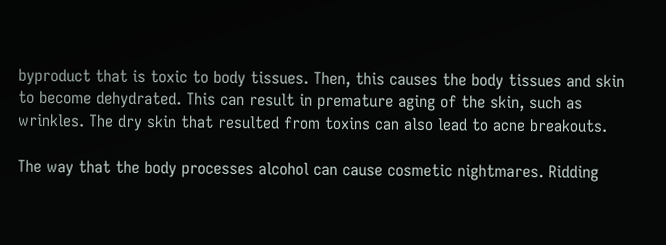byproduct that is toxic to body tissues. Then, this causes the body tissues and skin to become dehydrated. This can result in premature aging of the skin, such as wrinkles. The dry skin that resulted from toxins can also lead to acne breakouts.

The way that the body processes alcohol can cause cosmetic nightmares. Ridding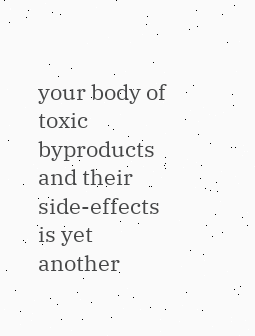your body of toxic byproducts and their side-effects is yet another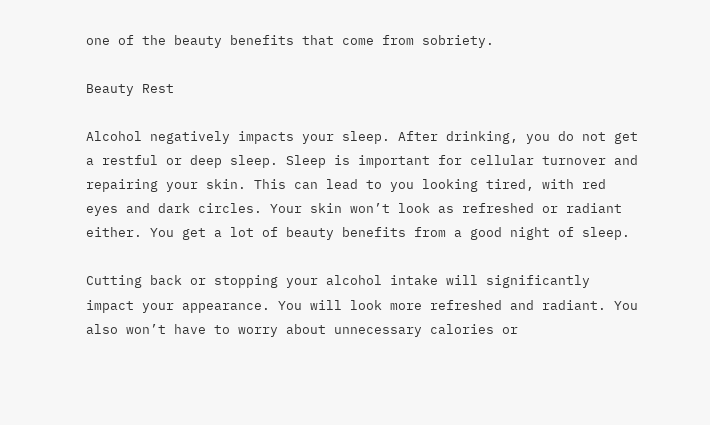one of the beauty benefits that come from sobriety.

Beauty Rest

Alcohol negatively impacts your sleep. After drinking, you do not get a restful or deep sleep. Sleep is important for cellular turnover and repairing your skin. This can lead to you looking tired, with red eyes and dark circles. Your skin won’t look as refreshed or radiant either. You get a lot of beauty benefits from a good night of sleep.

Cutting back or stopping your alcohol intake will significantly impact your appearance. You will look more refreshed and radiant. You also won’t have to worry about unnecessary calories or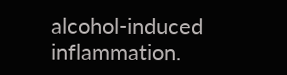alcohol-induced inflammation.